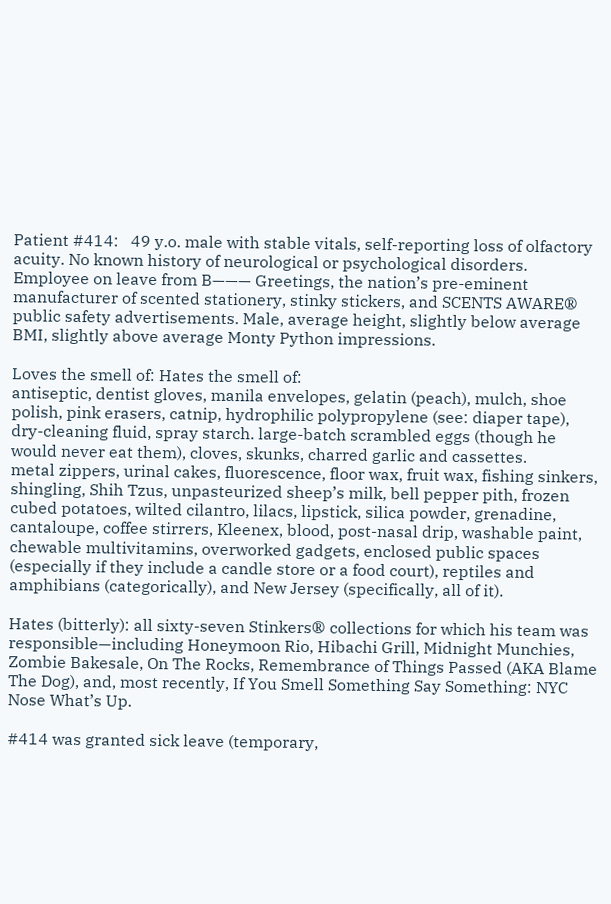Patient #414:   49 y.o. male with stable vitals, self-reporting loss of olfactory acuity. No known history of neurological or psychological disorders. Employee on leave from B——— Greetings, the nation’s pre-eminent manufacturer of scented stationery, stinky stickers, and SCENTS AWARE® public safety advertisements. Male, average height, slightly below average BMI, slightly above average Monty Python impressions.

Loves the smell of: Hates the smell of:
antiseptic, dentist gloves, manila envelopes, gelatin (peach), mulch, shoe polish, pink erasers, catnip, hydrophilic polypropylene (see: diaper tape), dry-cleaning fluid, spray starch. large-batch scrambled eggs (though he would never eat them), cloves, skunks, charred garlic and cassettes.
metal zippers, urinal cakes, fluorescence, floor wax, fruit wax, fishing sinkers, shingling, Shih Tzus, unpasteurized sheep’s milk, bell pepper pith, frozen cubed potatoes, wilted cilantro, lilacs, lipstick, silica powder, grenadine, cantaloupe, coffee stirrers, Kleenex, blood, post-nasal drip, washable paint, chewable multivitamins, overworked gadgets, enclosed public spaces (especially if they include a candle store or a food court), reptiles and amphibians (categorically), and New Jersey (specifically, all of it).

Hates (bitterly): all sixty-seven Stinkers® collections for which his team was responsible—including Honeymoon Rio, Hibachi Grill, Midnight Munchies, Zombie Bakesale, On The Rocks, Remembrance of Things Passed (AKA Blame The Dog), and, most recently, If You Smell Something Say Something: NYC Nose What’s Up.

#414 was granted sick leave (temporary,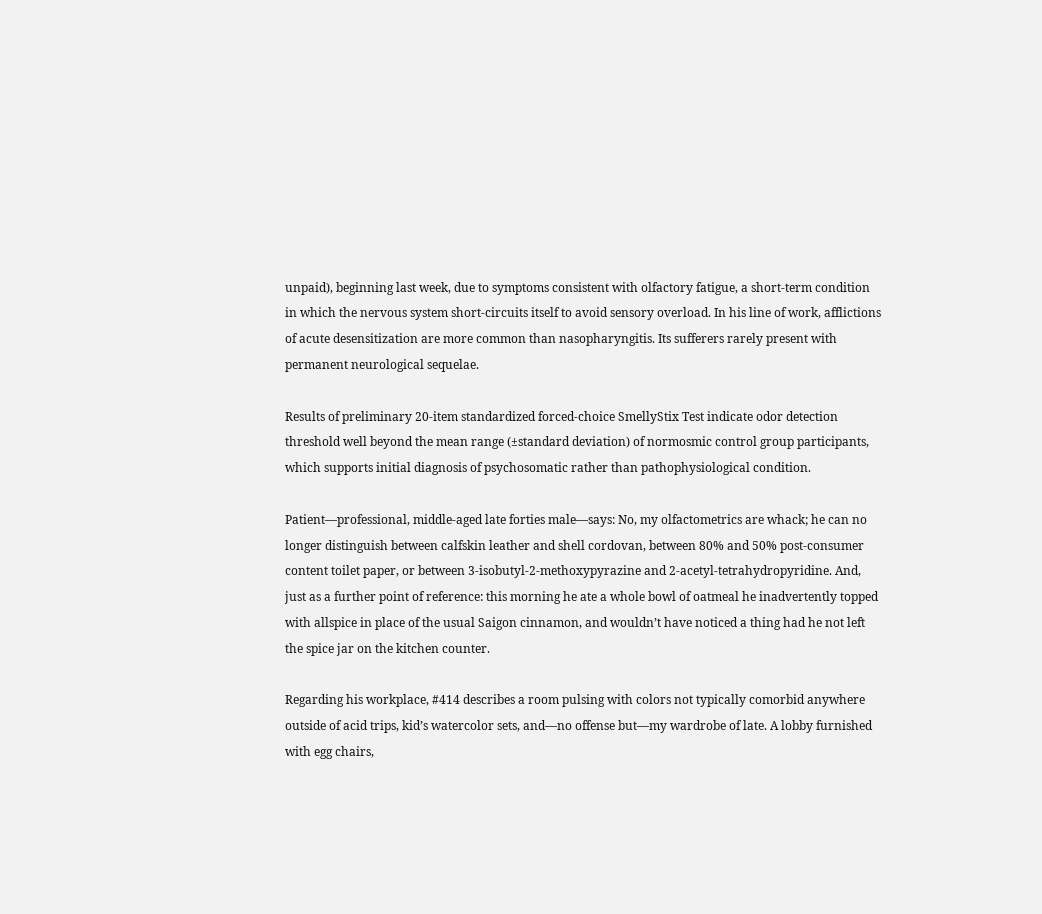unpaid), beginning last week, due to symptoms consistent with olfactory fatigue, a short-term condition in which the nervous system short-circuits itself to avoid sensory overload. In his line of work, afflictions of acute desensitization are more common than nasopharyngitis. Its sufferers rarely present with permanent neurological sequelae.

Results of preliminary 20-item standardized forced-choice SmellyStix Test indicate odor detection threshold well beyond the mean range (±standard deviation) of normosmic control group participants, which supports initial diagnosis of psychosomatic rather than pathophysiological condition.

Patient—professional, middle-aged late forties male—says: No, my olfactometrics are whack; he can no longer distinguish between calfskin leather and shell cordovan, between 80% and 50% post-consumer content toilet paper, or between 3-isobutyl-2-methoxypyrazine and 2-acetyl-tetrahydropyridine. And, just as a further point of reference: this morning he ate a whole bowl of oatmeal he inadvertently topped with allspice in place of the usual Saigon cinnamon, and wouldn’t have noticed a thing had he not left the spice jar on the kitchen counter.

Regarding his workplace, #414 describes a room pulsing with colors not typically comorbid anywhere outside of acid trips, kid’s watercolor sets, and—no offense but—my wardrobe of late. A lobby furnished with egg chairs,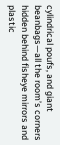cylindrical poufs, and giant beanbags—all the room’s corners hidden behind fisheye mirrors and plastic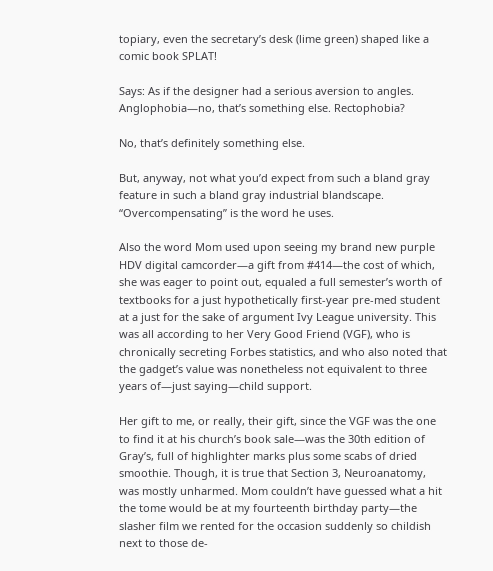topiary, even the secretary’s desk (lime green) shaped like a comic book SPLAT!

Says: As if the designer had a serious aversion to angles. Anglophobia—no, that’s something else. Rectophobia?

No, that’s definitely something else.

But, anyway, not what you’d expect from such a bland gray feature in such a bland gray industrial blandscape. “Overcompensating” is the word he uses.

Also the word Mom used upon seeing my brand new purple HDV digital camcorder—a gift from #414—the cost of which, she was eager to point out, equaled a full semester’s worth of textbooks for a just hypothetically first-year pre-med student at a just for the sake of argument Ivy League university. This was all according to her Very Good Friend (VGF), who is chronically secreting Forbes statistics, and who also noted that the gadget’s value was nonetheless not equivalent to three years of—just saying—child support.

Her gift to me, or really, their gift, since the VGF was the one to find it at his church’s book sale—was the 30th edition of Gray’s, full of highlighter marks plus some scabs of dried smoothie. Though, it is true that Section 3, Neuroanatomy, was mostly unharmed. Mom couldn’t have guessed what a hit the tome would be at my fourteenth birthday party—the slasher film we rented for the occasion suddenly so childish next to those de-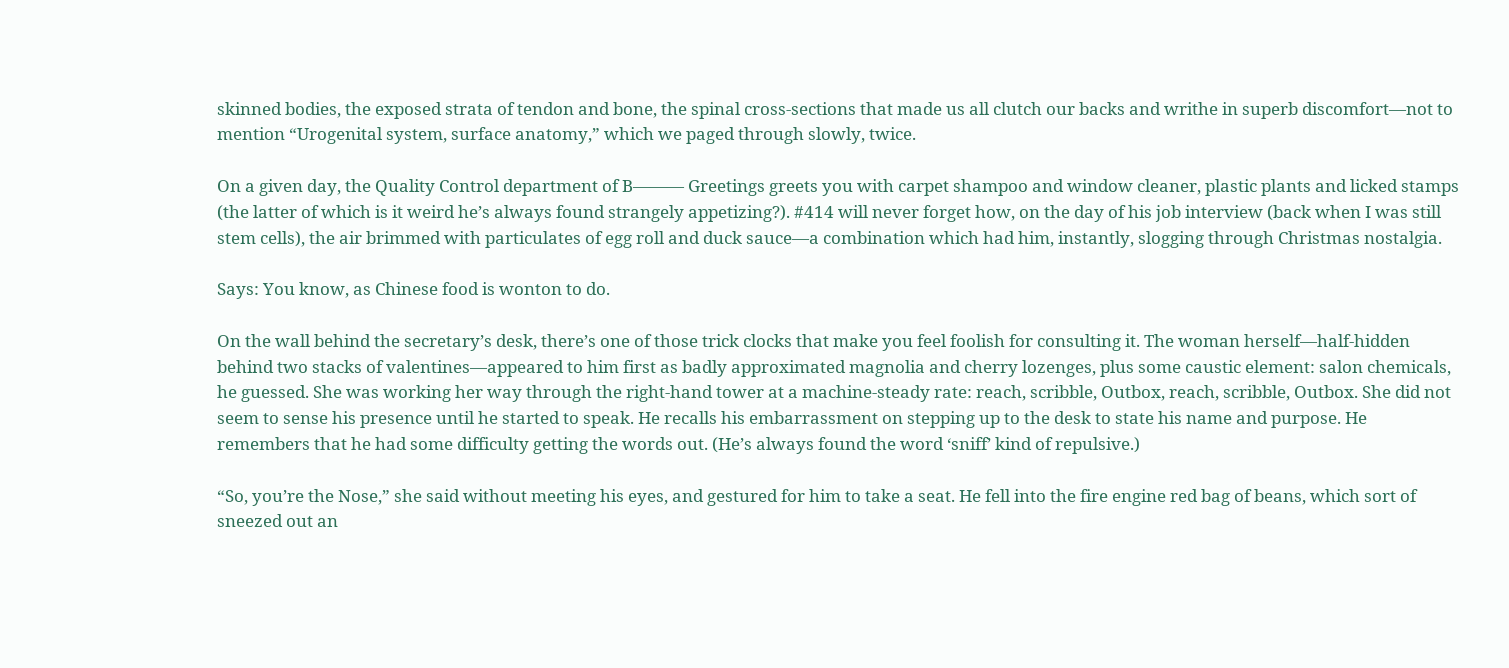skinned bodies, the exposed strata of tendon and bone, the spinal cross-sections that made us all clutch our backs and writhe in superb discomfort—not to mention “Urogenital system, surface anatomy,” which we paged through slowly, twice.

On a given day, the Quality Control department of B——— Greetings greets you with carpet shampoo and window cleaner, plastic plants and licked stamps (the latter of which is it weird he’s always found strangely appetizing?). #414 will never forget how, on the day of his job interview (back when I was still stem cells), the air brimmed with particulates of egg roll and duck sauce—a combination which had him, instantly, slogging through Christmas nostalgia.

Says: You know, as Chinese food is wonton to do.

On the wall behind the secretary’s desk, there’s one of those trick clocks that make you feel foolish for consulting it. The woman herself—half-hidden behind two stacks of valentines—appeared to him first as badly approximated magnolia and cherry lozenges, plus some caustic element: salon chemicals, he guessed. She was working her way through the right-hand tower at a machine-steady rate: reach, scribble, Outbox, reach, scribble, Outbox. She did not seem to sense his presence until he started to speak. He recalls his embarrassment on stepping up to the desk to state his name and purpose. He remembers that he had some difficulty getting the words out. (He’s always found the word ‘sniff’ kind of repulsive.)

“So, you’re the Nose,” she said without meeting his eyes, and gestured for him to take a seat. He fell into the fire engine red bag of beans, which sort of sneezed out an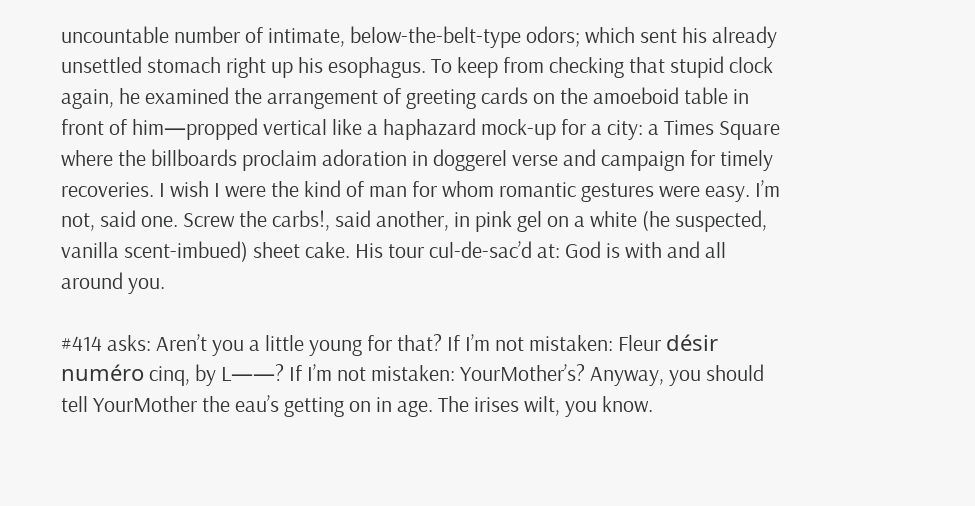uncountable number of intimate, below-the-belt-type odors; which sent his already unsettled stomach right up his esophagus. To keep from checking that stupid clock again, he examined the arrangement of greeting cards on the amoeboid table in front of him—propped vertical like a haphazard mock-up for a city: a Times Square where the billboards proclaim adoration in doggerel verse and campaign for timely recoveries. I wish I were the kind of man for whom romantic gestures were easy. I’m not, said one. Screw the carbs!, said another, in pink gel on a white (he suspected, vanilla scent-imbued) sheet cake. His tour cul-de-sac’d at: God is with and all around you.

#414 asks: Aren’t you a little young for that? If I’m not mistaken: Fleur désir numéro cinq, by L——? If I’m not mistaken: YourMother’s? Anyway, you should tell YourMother the eau’s getting on in age. The irises wilt, you know.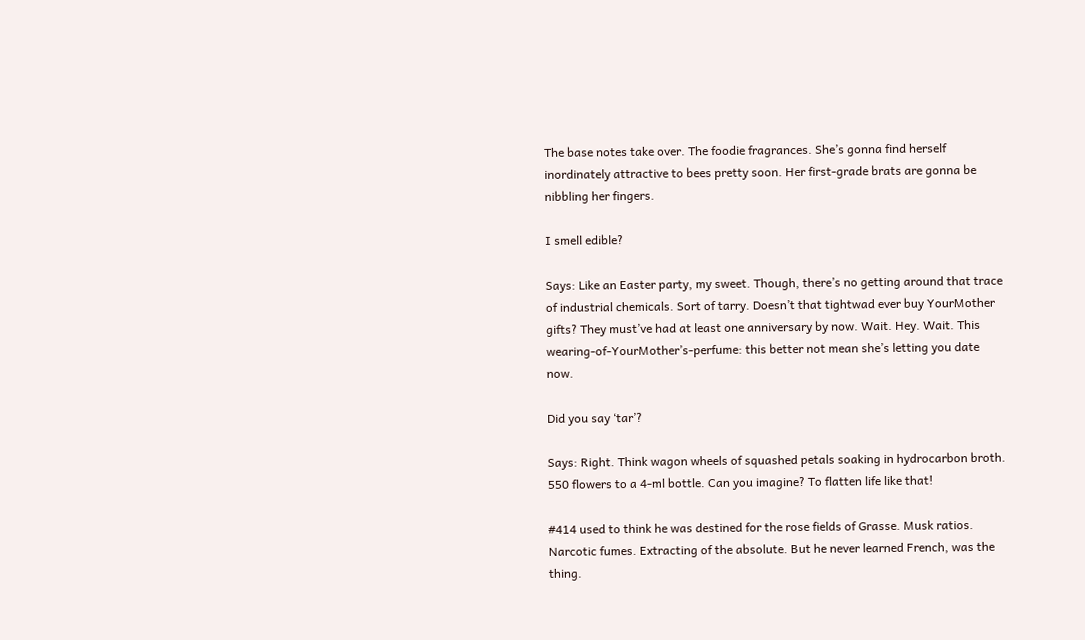The base notes take over. The foodie fragrances. She’s gonna find herself inordinately attractive to bees pretty soon. Her first-grade brats are gonna be nibbling her fingers.

I smell edible?

Says: Like an Easter party, my sweet. Though, there’s no getting around that trace of industrial chemicals. Sort of tarry. Doesn’t that tightwad ever buy YourMother gifts? They must’ve had at least one anniversary by now. Wait. Hey. Wait. This wearing-of-YourMother’s-perfume: this better not mean she’s letting you date now.

Did you say ‘tar’?

Says: Right. Think wagon wheels of squashed petals soaking in hydrocarbon broth. 550 flowers to a 4-ml bottle. Can you imagine? To flatten life like that!

#414 used to think he was destined for the rose fields of Grasse. Musk ratios. Narcotic fumes. Extracting of the absolute. But he never learned French, was the thing.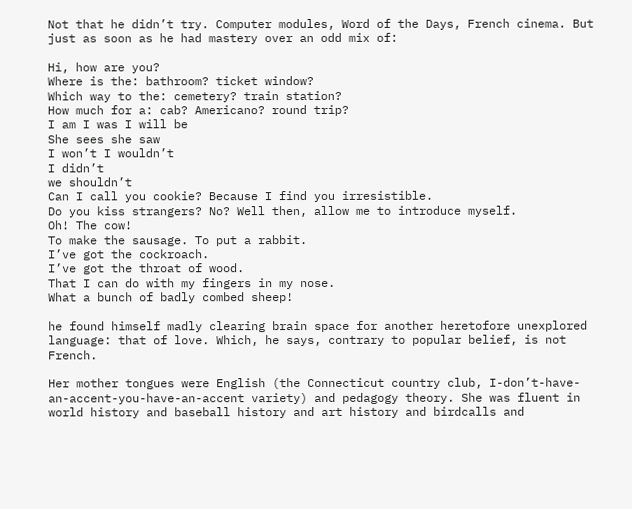Not that he didn’t try. Computer modules, Word of the Days, French cinema. But just as soon as he had mastery over an odd mix of:

Hi, how are you?
Where is the: bathroom? ticket window?
Which way to the: cemetery? train station?
How much for a: cab? Americano? round trip?
I am I was I will be
She sees she saw
I won’t I wouldn’t
I didn’t
we shouldn’t
Can I call you cookie? Because I find you irresistible.
Do you kiss strangers? No? Well then, allow me to introduce myself.
Oh! The cow!
To make the sausage. To put a rabbit.
I’ve got the cockroach.
I’ve got the throat of wood.
That I can do with my fingers in my nose.
What a bunch of badly combed sheep!

he found himself madly clearing brain space for another heretofore unexplored language: that of love. Which, he says, contrary to popular belief, is not French.

Her mother tongues were English (the Connecticut country club, I-don’t-have-an-accent-you-have-an-accent variety) and pedagogy theory. She was fluent in world history and baseball history and art history and birdcalls and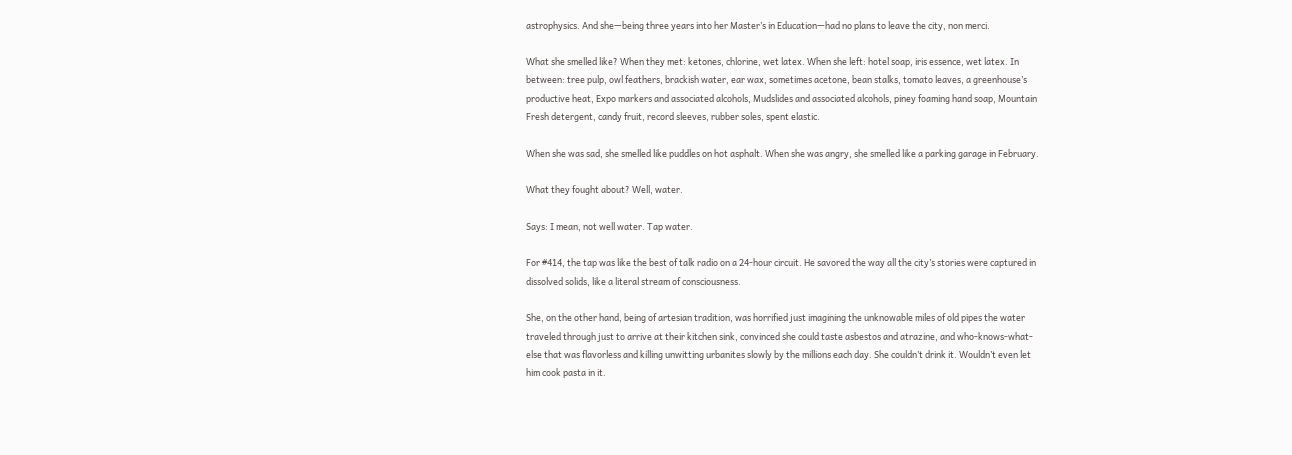astrophysics. And she—being three years into her Master’s in Education—had no plans to leave the city, non merci.

What she smelled like? When they met: ketones, chlorine, wet latex. When she left: hotel soap, iris essence, wet latex. In between: tree pulp, owl feathers, brackish water, ear wax, sometimes acetone, bean stalks, tomato leaves, a greenhouse’s productive heat, Expo markers and associated alcohols, Mudslides and associated alcohols, piney foaming hand soap, Mountain Fresh detergent, candy fruit, record sleeves, rubber soles, spent elastic.

When she was sad, she smelled like puddles on hot asphalt. When she was angry, she smelled like a parking garage in February.

What they fought about? Well, water.

Says: I mean, not well water. Tap water.

For #414, the tap was like the best of talk radio on a 24-hour circuit. He savored the way all the city’s stories were captured in dissolved solids, like a literal stream of consciousness.

She, on the other hand, being of artesian tradition, was horrified just imagining the unknowable miles of old pipes the water traveled through just to arrive at their kitchen sink, convinced she could taste asbestos and atrazine, and who-knows-what-else that was flavorless and killing unwitting urbanites slowly by the millions each day. She couldn’t drink it. Wouldn’t even let him cook pasta in it.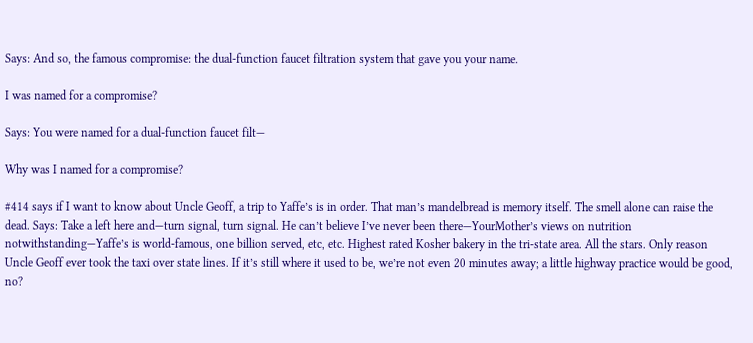Says: And so, the famous compromise: the dual-function faucet filtration system that gave you your name.

I was named for a compromise?

Says: You were named for a dual-function faucet filt—

Why was I named for a compromise?

#414 says if I want to know about Uncle Geoff, a trip to Yaffe’s is in order. That man’s mandelbread is memory itself. The smell alone can raise the dead. Says: Take a left here and—turn signal, turn signal. He can’t believe I’ve never been there—YourMother’s views on nutrition notwithstanding—Yaffe’s is world-famous, one billion served, etc, etc. Highest rated Kosher bakery in the tri-state area. All the stars. Only reason Uncle Geoff ever took the taxi over state lines. If it’s still where it used to be, we’re not even 20 minutes away; a little highway practice would be good, no?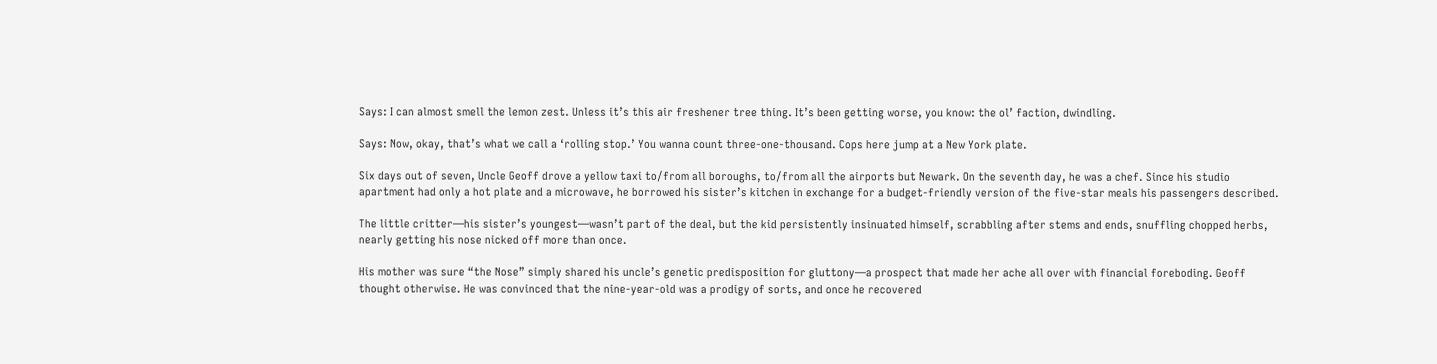Says: I can almost smell the lemon zest. Unless it’s this air freshener tree thing. It’s been getting worse, you know: the ol’ faction, dwindling.

Says: Now, okay, that’s what we call a ‘rolling stop.’ You wanna count three-one-thousand. Cops here jump at a New York plate.

Six days out of seven, Uncle Geoff drove a yellow taxi to/from all boroughs, to/from all the airports but Newark. On the seventh day, he was a chef. Since his studio apartment had only a hot plate and a microwave, he borrowed his sister’s kitchen in exchange for a budget-friendly version of the five-star meals his passengers described.

The little critter—his sister’s youngest—wasn’t part of the deal, but the kid persistently insinuated himself, scrabbling after stems and ends, snuffling chopped herbs, nearly getting his nose nicked off more than once.

His mother was sure “the Nose” simply shared his uncle’s genetic predisposition for gluttony—a prospect that made her ache all over with financial foreboding. Geoff thought otherwise. He was convinced that the nine-year-old was a prodigy of sorts, and once he recovered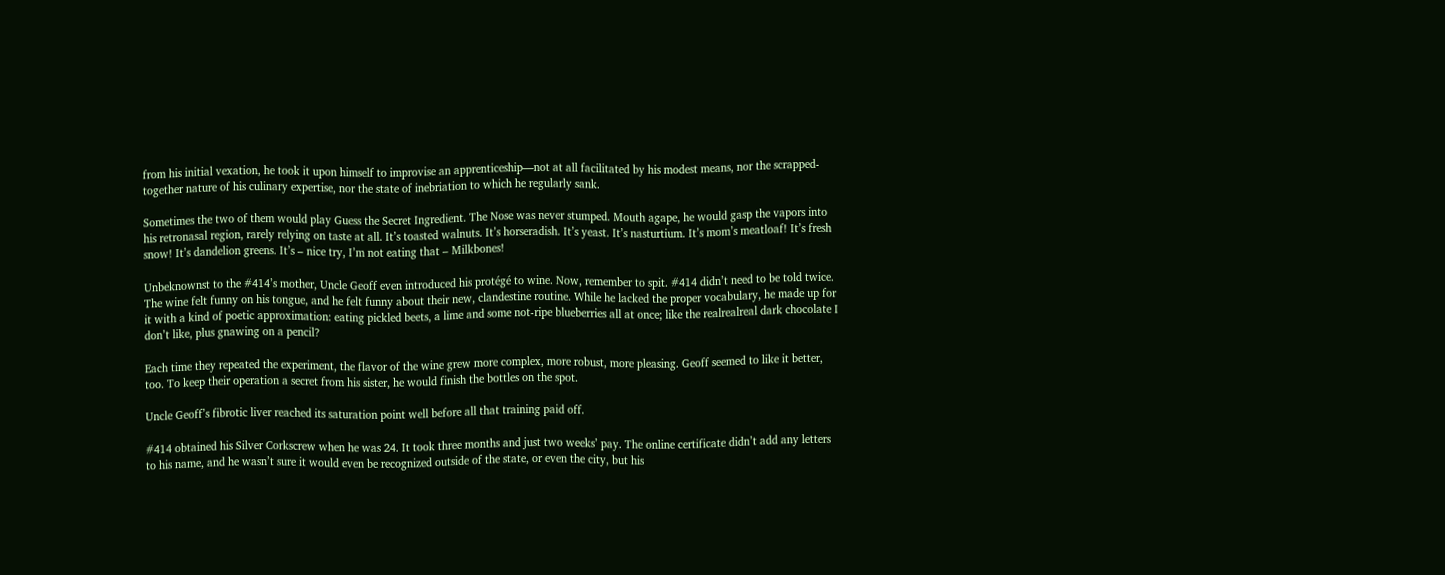from his initial vexation, he took it upon himself to improvise an apprenticeship—not at all facilitated by his modest means, nor the scrapped-together nature of his culinary expertise, nor the state of inebriation to which he regularly sank.

Sometimes the two of them would play Guess the Secret Ingredient. The Nose was never stumped. Mouth agape, he would gasp the vapors into his retronasal region, rarely relying on taste at all. It’s toasted walnuts. It’s horseradish. It’s yeast. It’s nasturtium. It’s mom’s meatloaf! It’s fresh snow! It’s dandelion greens. It’s – nice try, I’m not eating that – Milkbones!

Unbeknownst to the #414’s mother, Uncle Geoff even introduced his protégé to wine. Now, remember to spit. #414 didn’t need to be told twice. The wine felt funny on his tongue, and he felt funny about their new, clandestine routine. While he lacked the proper vocabulary, he made up for it with a kind of poetic approximation: eating pickled beets, a lime and some not-ripe blueberries all at once; like the realrealreal dark chocolate I don’t like, plus gnawing on a pencil?

Each time they repeated the experiment, the flavor of the wine grew more complex, more robust, more pleasing. Geoff seemed to like it better, too. To keep their operation a secret from his sister, he would finish the bottles on the spot.

Uncle Geoff’s fibrotic liver reached its saturation point well before all that training paid off.

#414 obtained his Silver Corkscrew when he was 24. It took three months and just two weeks’ pay. The online certificate didn’t add any letters to his name, and he wasn’t sure it would even be recognized outside of the state, or even the city, but his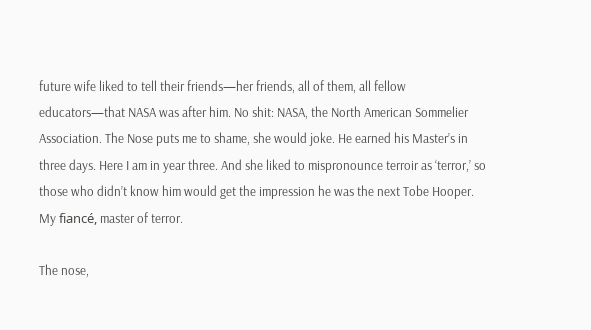future wife liked to tell their friends—her friends, all of them, all fellow educators—that NASA was after him. No shit: NASA, the North American Sommelier Association. The Nose puts me to shame, she would joke. He earned his Master’s in three days. Here I am in year three. And she liked to mispronounce terroir as ‘terror,’ so those who didn’t know him would get the impression he was the next Tobe Hooper. My fiancé, master of terror.

The nose,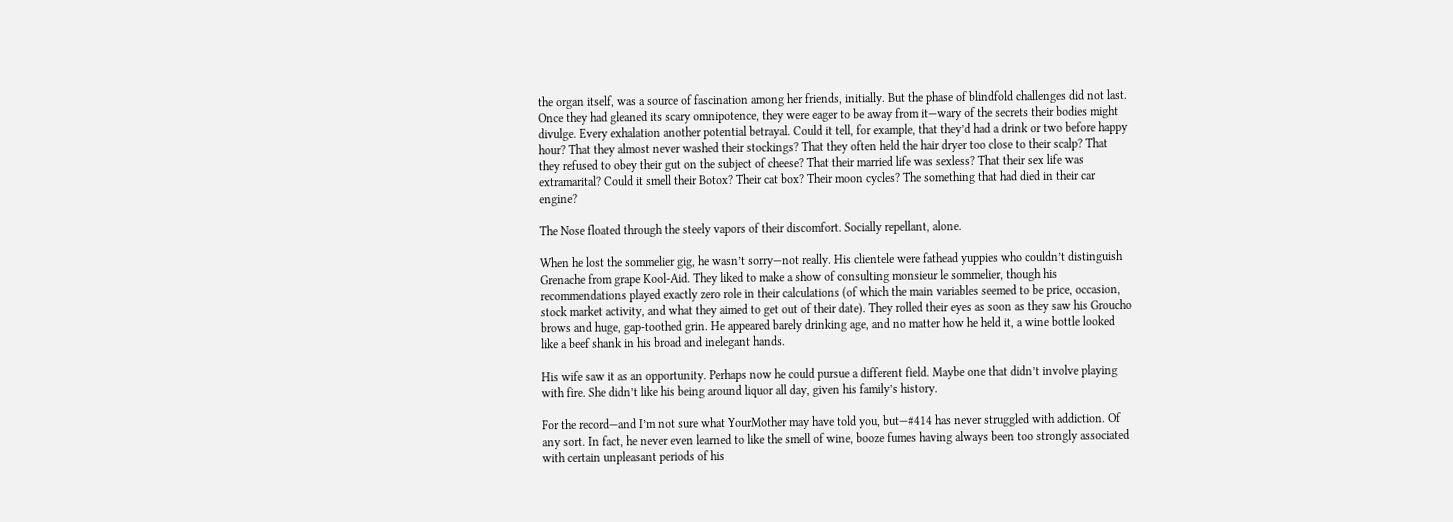the organ itself, was a source of fascination among her friends, initially. But the phase of blindfold challenges did not last. Once they had gleaned its scary omnipotence, they were eager to be away from it—wary of the secrets their bodies might divulge. Every exhalation another potential betrayal. Could it tell, for example, that they’d had a drink or two before happy hour? That they almost never washed their stockings? That they often held the hair dryer too close to their scalp? That they refused to obey their gut on the subject of cheese? That their married life was sexless? That their sex life was extramarital? Could it smell their Botox? Their cat box? Their moon cycles? The something that had died in their car engine?

The Nose floated through the steely vapors of their discomfort. Socially repellant, alone.

When he lost the sommelier gig, he wasn’t sorry—not really. His clientele were fathead yuppies who couldn’t distinguish Grenache from grape Kool-Aid. They liked to make a show of consulting monsieur le sommelier, though his recommendations played exactly zero role in their calculations (of which the main variables seemed to be price, occasion, stock market activity, and what they aimed to get out of their date). They rolled their eyes as soon as they saw his Groucho brows and huge, gap-toothed grin. He appeared barely drinking age, and no matter how he held it, a wine bottle looked like a beef shank in his broad and inelegant hands.

His wife saw it as an opportunity. Perhaps now he could pursue a different field. Maybe one that didn’t involve playing with fire. She didn’t like his being around liquor all day, given his family’s history.

For the record—and I’m not sure what YourMother may have told you, but—#414 has never struggled with addiction. Of any sort. In fact, he never even learned to like the smell of wine, booze fumes having always been too strongly associated with certain unpleasant periods of his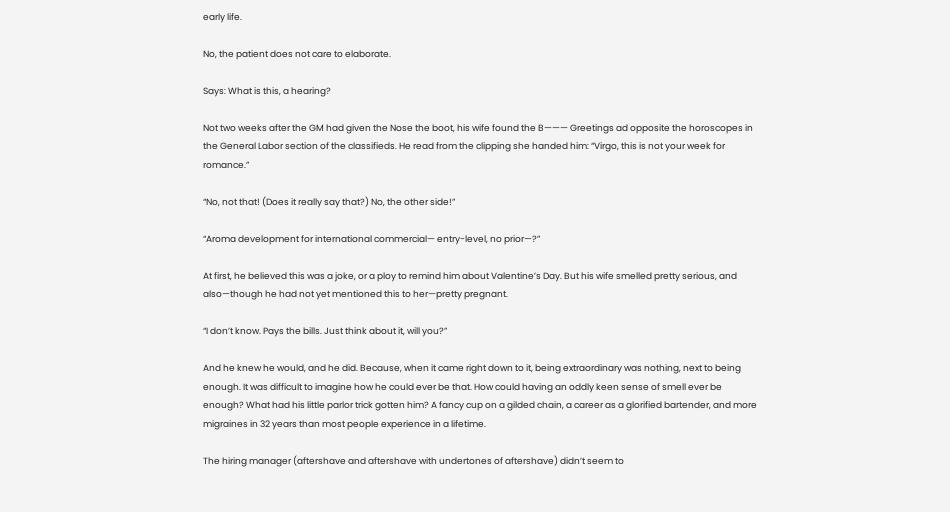early life.

No, the patient does not care to elaborate.

Says: What is this, a hearing?

Not two weeks after the GM had given the Nose the boot, his wife found the B——— Greetings ad opposite the horoscopes in the General Labor section of the classifieds. He read from the clipping she handed him: “Virgo, this is not your week for romance.”

“No, not that! (Does it really say that?) No, the other side!”

“Aroma development for international commercial— entry-level, no prior—?”

At first, he believed this was a joke, or a ploy to remind him about Valentine’s Day. But his wife smelled pretty serious, and also—though he had not yet mentioned this to her—pretty pregnant.

“I don’t know. Pays the bills. Just think about it, will you?”

And he knew he would, and he did. Because, when it came right down to it, being extraordinary was nothing, next to being enough. It was difficult to imagine how he could ever be that. How could having an oddly keen sense of smell ever be enough? What had his little parlor trick gotten him? A fancy cup on a gilded chain, a career as a glorified bartender, and more migraines in 32 years than most people experience in a lifetime.

The hiring manager (aftershave and aftershave with undertones of aftershave) didn’t seem to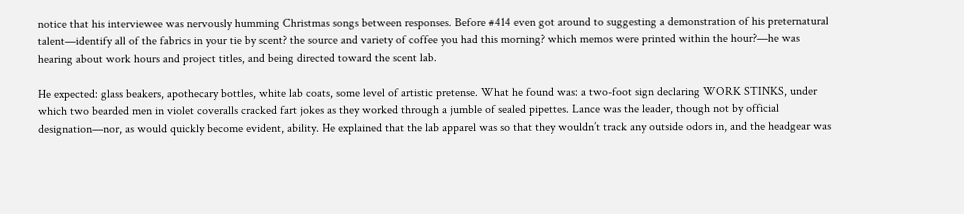notice that his interviewee was nervously humming Christmas songs between responses. Before #414 even got around to suggesting a demonstration of his preternatural talent—identify all of the fabrics in your tie by scent? the source and variety of coffee you had this morning? which memos were printed within the hour?—he was hearing about work hours and project titles, and being directed toward the scent lab.

He expected: glass beakers, apothecary bottles, white lab coats, some level of artistic pretense. What he found was: a two-foot sign declaring WORK STINKS, under which two bearded men in violet coveralls cracked fart jokes as they worked through a jumble of sealed pipettes. Lance was the leader, though not by official designation—nor, as would quickly become evident, ability. He explained that the lab apparel was so that they wouldn’t track any outside odors in, and the headgear was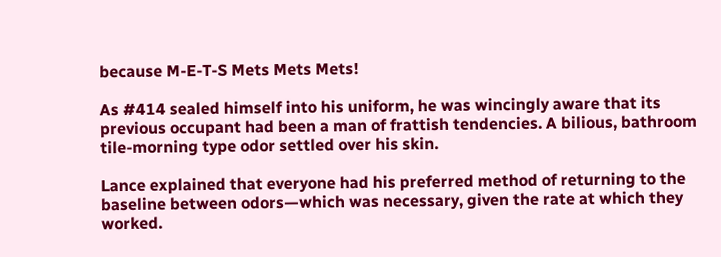because M-E-T-S Mets Mets Mets!

As #414 sealed himself into his uniform, he was wincingly aware that its previous occupant had been a man of frattish tendencies. A bilious, bathroom tile-morning type odor settled over his skin.

Lance explained that everyone had his preferred method of returning to the baseline between odors—which was necessary, given the rate at which they worked.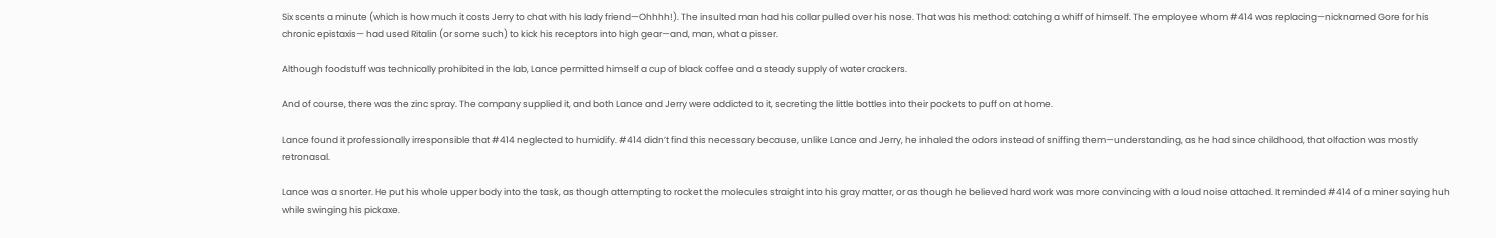Six scents a minute (which is how much it costs Jerry to chat with his lady friend—Ohhhh!). The insulted man had his collar pulled over his nose. That was his method: catching a whiff of himself. The employee whom #414 was replacing—nicknamed Gore for his chronic epistaxis— had used Ritalin (or some such) to kick his receptors into high gear—and, man, what a pisser.

Although foodstuff was technically prohibited in the lab, Lance permitted himself a cup of black coffee and a steady supply of water crackers.

And of course, there was the zinc spray. The company supplied it, and both Lance and Jerry were addicted to it, secreting the little bottles into their pockets to puff on at home.

Lance found it professionally irresponsible that #414 neglected to humidify. #414 didn’t find this necessary because, unlike Lance and Jerry, he inhaled the odors instead of sniffing them—understanding, as he had since childhood, that olfaction was mostly retronasal.

Lance was a snorter. He put his whole upper body into the task, as though attempting to rocket the molecules straight into his gray matter, or as though he believed hard work was more convincing with a loud noise attached. It reminded #414 of a miner saying huh while swinging his pickaxe.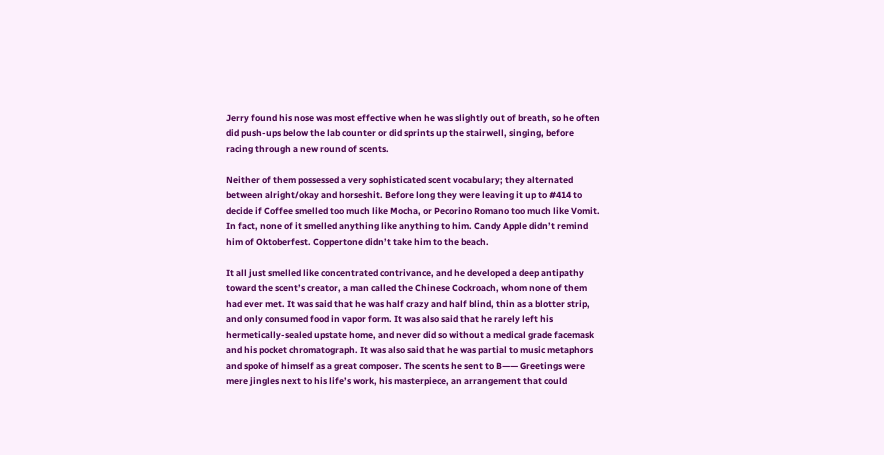Jerry found his nose was most effective when he was slightly out of breath, so he often did push-ups below the lab counter or did sprints up the stairwell, singing, before racing through a new round of scents.

Neither of them possessed a very sophisticated scent vocabulary; they alternated between alright/okay and horseshit. Before long they were leaving it up to #414 to decide if Coffee smelled too much like Mocha, or Pecorino Romano too much like Vomit. In fact, none of it smelled anything like anything to him. Candy Apple didn’t remind him of Oktoberfest. Coppertone didn’t take him to the beach.

It all just smelled like concentrated contrivance, and he developed a deep antipathy toward the scent’s creator, a man called the Chinese Cockroach, whom none of them had ever met. It was said that he was half crazy and half blind, thin as a blotter strip, and only consumed food in vapor form. It was also said that he rarely left his hermetically-sealed upstate home, and never did so without a medical grade facemask and his pocket chromatograph. It was also said that he was partial to music metaphors and spoke of himself as a great composer. The scents he sent to B—— Greetings were mere jingles next to his life’s work, his masterpiece, an arrangement that could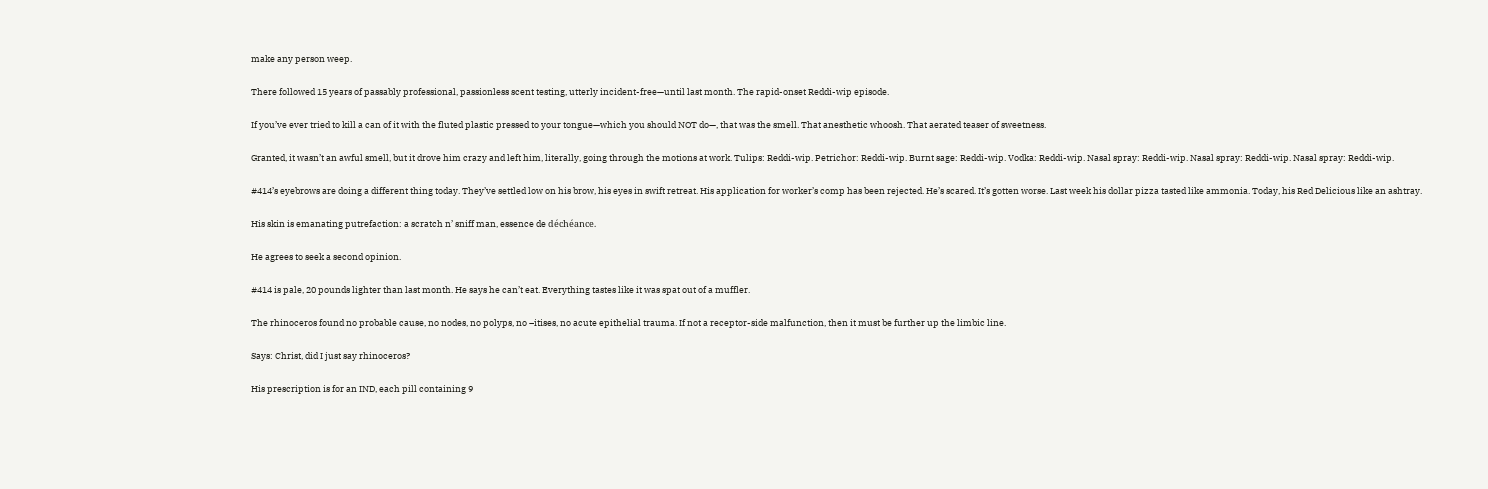make any person weep.

There followed 15 years of passably professional, passionless scent testing, utterly incident-free—until last month. The rapid-onset Reddi-wip episode.

If you’ve ever tried to kill a can of it with the fluted plastic pressed to your tongue—which you should NOT do—, that was the smell. That anesthetic whoosh. That aerated teaser of sweetness.

Granted, it wasn’t an awful smell, but it drove him crazy and left him, literally, going through the motions at work. Tulips: Reddi-wip. Petrichor: Reddi-wip. Burnt sage: Reddi-wip. Vodka: Reddi-wip. Nasal spray: Reddi-wip. Nasal spray: Reddi-wip. Nasal spray: Reddi-wip.

#414’s eyebrows are doing a different thing today. They’ve settled low on his brow, his eyes in swift retreat. His application for worker’s comp has been rejected. He’s scared. It’s gotten worse. Last week his dollar pizza tasted like ammonia. Today, his Red Delicious like an ashtray.

His skin is emanating putrefaction: a scratch n’ sniff man, essence de déchéance.

He agrees to seek a second opinion.

#414 is pale, 20 pounds lighter than last month. He says he can’t eat. Everything tastes like it was spat out of a muffler.

The rhinoceros found no probable cause, no nodes, no polyps, no –itises, no acute epithelial trauma. If not a receptor-side malfunction, then it must be further up the limbic line.

Says: Christ, did I just say rhinoceros?

His prescription is for an IND, each pill containing 9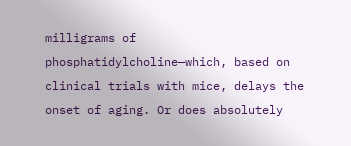milligrams of phosphatidylcholine—which, based on clinical trials with mice, delays the onset of aging. Or does absolutely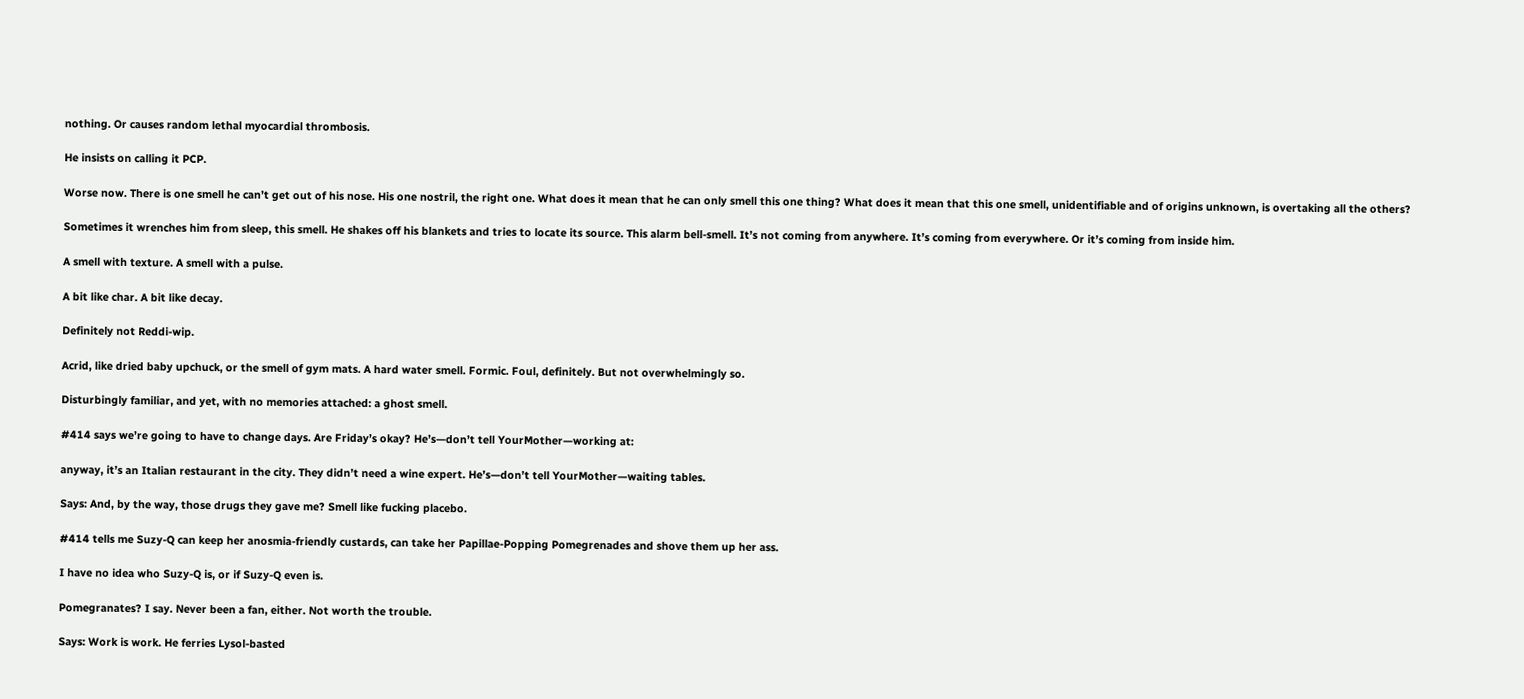nothing. Or causes random lethal myocardial thrombosis.

He insists on calling it PCP.

Worse now. There is one smell he can’t get out of his nose. His one nostril, the right one. What does it mean that he can only smell this one thing? What does it mean that this one smell, unidentifiable and of origins unknown, is overtaking all the others?

Sometimes it wrenches him from sleep, this smell. He shakes off his blankets and tries to locate its source. This alarm bell-smell. It’s not coming from anywhere. It’s coming from everywhere. Or it’s coming from inside him.

A smell with texture. A smell with a pulse.

A bit like char. A bit like decay.

Definitely not Reddi-wip.

Acrid, like dried baby upchuck, or the smell of gym mats. A hard water smell. Formic. Foul, definitely. But not overwhelmingly so.

Disturbingly familiar, and yet, with no memories attached: a ghost smell.

#414 says we’re going to have to change days. Are Friday’s okay? He’s—don’t tell YourMother—working at:

anyway, it’s an Italian restaurant in the city. They didn’t need a wine expert. He’s—don’t tell YourMother—waiting tables.

Says: And, by the way, those drugs they gave me? Smell like fucking placebo.

#414 tells me Suzy-Q can keep her anosmia-friendly custards, can take her Papillae-Popping Pomegrenades and shove them up her ass.

I have no idea who Suzy-Q is, or if Suzy-Q even is.

Pomegranates? I say. Never been a fan, either. Not worth the trouble.

Says: Work is work. He ferries Lysol-basted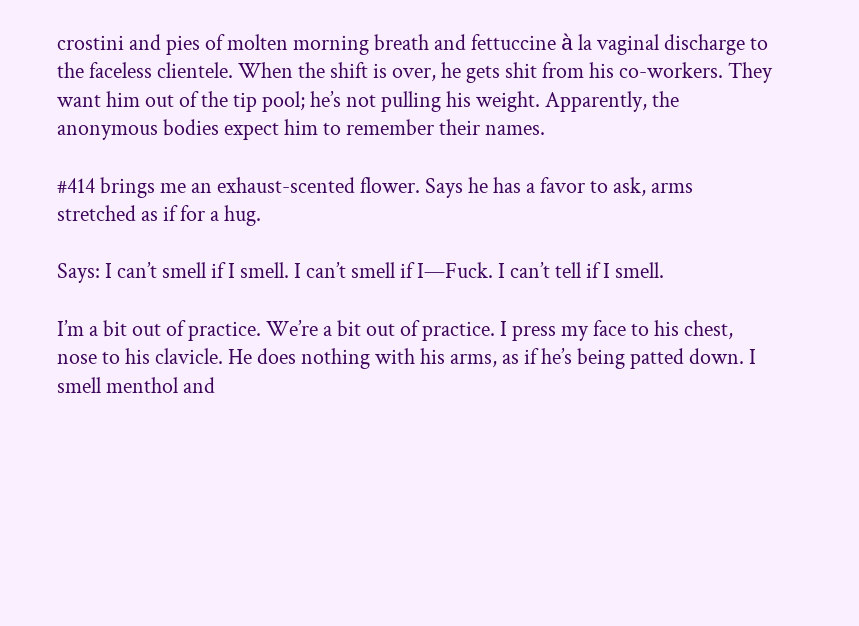crostini and pies of molten morning breath and fettuccine à la vaginal discharge to the faceless clientele. When the shift is over, he gets shit from his co-workers. They want him out of the tip pool; he’s not pulling his weight. Apparently, the anonymous bodies expect him to remember their names.

#414 brings me an exhaust-scented flower. Says he has a favor to ask, arms stretched as if for a hug.

Says: I can’t smell if I smell. I can’t smell if I—Fuck. I can’t tell if I smell.

I’m a bit out of practice. We’re a bit out of practice. I press my face to his chest, nose to his clavicle. He does nothing with his arms, as if he’s being patted down. I smell menthol and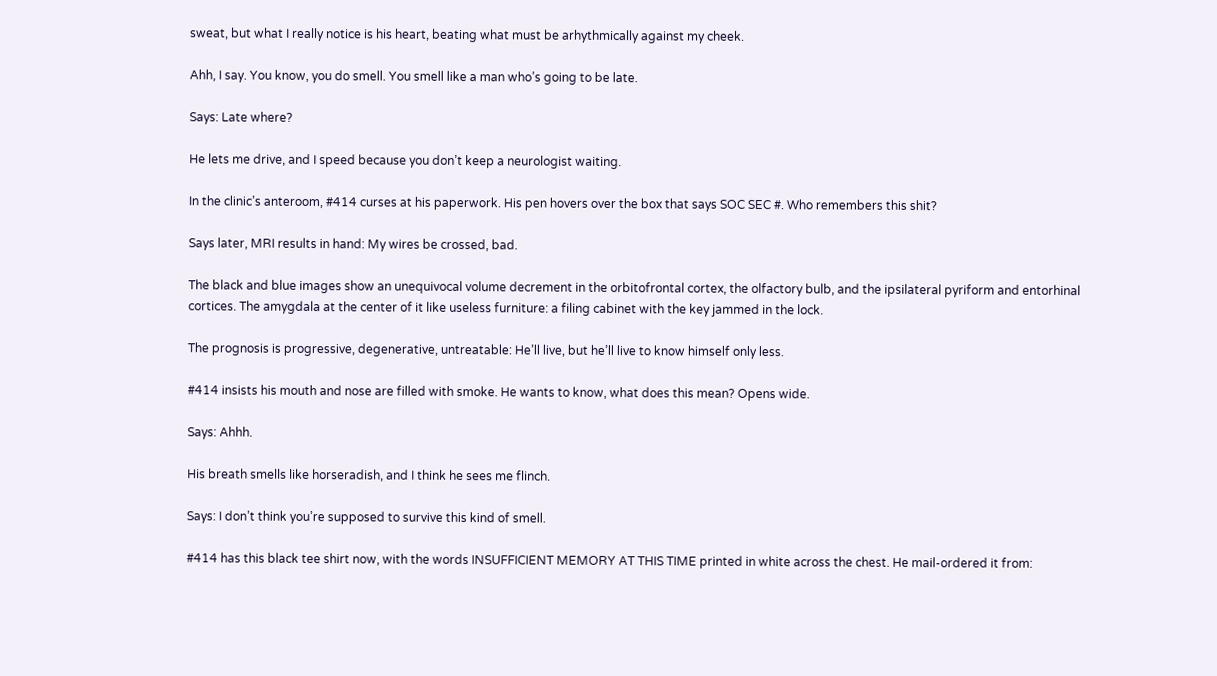sweat, but what I really notice is his heart, beating what must be arhythmically against my cheek.

Ahh, I say. You know, you do smell. You smell like a man who’s going to be late.

Says: Late where?

He lets me drive, and I speed because you don’t keep a neurologist waiting.

In the clinic’s anteroom, #414 curses at his paperwork. His pen hovers over the box that says SOC SEC #. Who remembers this shit?

Says later, MRI results in hand: My wires be crossed, bad.

The black and blue images show an unequivocal volume decrement in the orbitofrontal cortex, the olfactory bulb, and the ipsilateral pyriform and entorhinal cortices. The amygdala at the center of it like useless furniture: a filing cabinet with the key jammed in the lock.

The prognosis is progressive, degenerative, untreatable: He’ll live, but he’ll live to know himself only less.

#414 insists his mouth and nose are filled with smoke. He wants to know, what does this mean? Opens wide.

Says: Ahhh.

His breath smells like horseradish, and I think he sees me flinch.

Says: I don’t think you’re supposed to survive this kind of smell.

#414 has this black tee shirt now, with the words INSUFFICIENT MEMORY AT THIS TIME printed in white across the chest. He mail-ordered it from: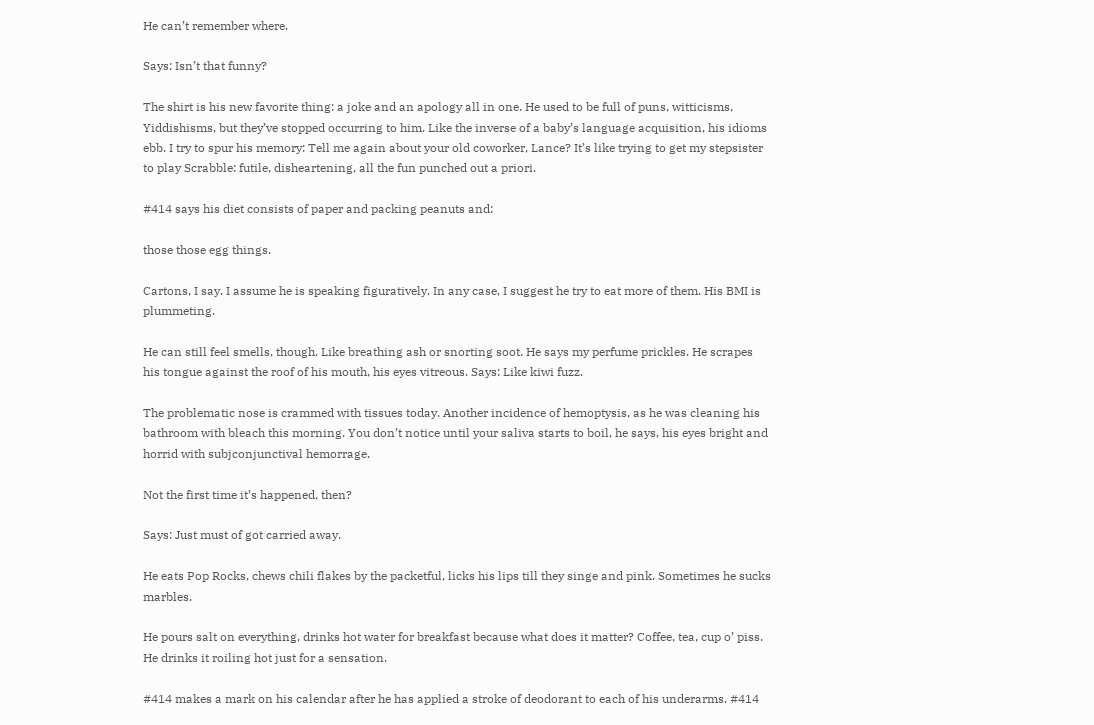He can’t remember where.

Says: Isn’t that funny?

The shirt is his new favorite thing: a joke and an apology all in one. He used to be full of puns, witticisms, Yiddishisms, but they’ve stopped occurring to him. Like the inverse of a baby’s language acquisition, his idioms ebb. I try to spur his memory: Tell me again about your old coworker, Lance? It’s like trying to get my stepsister to play Scrabble: futile, disheartening, all the fun punched out a priori.

#414 says his diet consists of paper and packing peanuts and:

those those egg things.

Cartons, I say. I assume he is speaking figuratively. In any case, I suggest he try to eat more of them. His BMI is plummeting.

He can still feel smells, though. Like breathing ash or snorting soot. He says my perfume prickles. He scrapes his tongue against the roof of his mouth, his eyes vitreous. Says: Like kiwi fuzz.

The problematic nose is crammed with tissues today. Another incidence of hemoptysis, as he was cleaning his bathroom with bleach this morning. You don’t notice until your saliva starts to boil, he says, his eyes bright and horrid with subjconjunctival hemorrage.

Not the first time it’s happened, then?

Says: Just must of got carried away.

He eats Pop Rocks, chews chili flakes by the packetful, licks his lips till they singe and pink. Sometimes he sucks marbles.

He pours salt on everything, drinks hot water for breakfast because what does it matter? Coffee, tea, cup o’ piss. He drinks it roiling hot just for a sensation.

#414 makes a mark on his calendar after he has applied a stroke of deodorant to each of his underarms. #414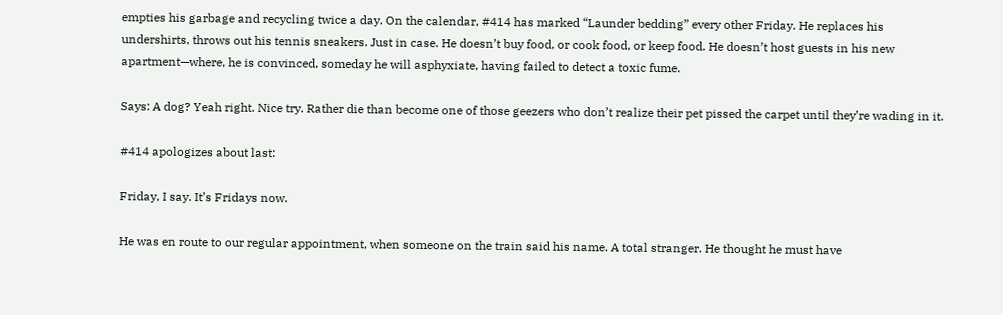empties his garbage and recycling twice a day. On the calendar, #414 has marked “Launder bedding” every other Friday. He replaces his undershirts, throws out his tennis sneakers. Just in case. He doesn’t buy food, or cook food, or keep food. He doesn’t host guests in his new apartment—where, he is convinced, someday he will asphyxiate, having failed to detect a toxic fume.

Says: A dog? Yeah right. Nice try. Rather die than become one of those geezers who don’t realize their pet pissed the carpet until they’re wading in it.

#414 apologizes about last:

Friday, I say. It’s Fridays now.

He was en route to our regular appointment, when someone on the train said his name. A total stranger. He thought he must have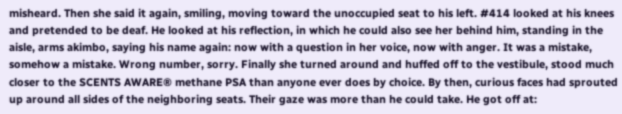misheard. Then she said it again, smiling, moving toward the unoccupied seat to his left. #414 looked at his knees and pretended to be deaf. He looked at his reflection, in which he could also see her behind him, standing in the aisle, arms akimbo, saying his name again: now with a question in her voice, now with anger. It was a mistake, somehow a mistake. Wrong number, sorry. Finally she turned around and huffed off to the vestibule, stood much closer to the SCENTS AWARE® methane PSA than anyone ever does by choice. By then, curious faces had sprouted up around all sides of the neighboring seats. Their gaze was more than he could take. He got off at: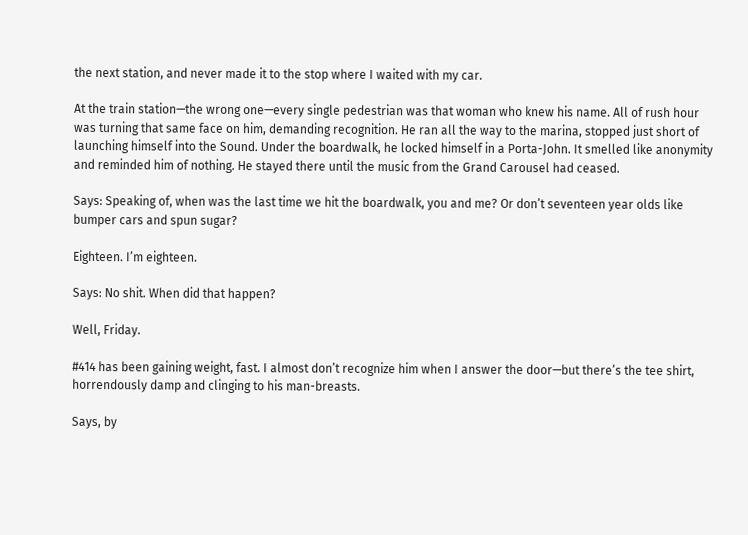the next station, and never made it to the stop where I waited with my car.

At the train station—the wrong one—every single pedestrian was that woman who knew his name. All of rush hour was turning that same face on him, demanding recognition. He ran all the way to the marina, stopped just short of launching himself into the Sound. Under the boardwalk, he locked himself in a Porta-John. It smelled like anonymity and reminded him of nothing. He stayed there until the music from the Grand Carousel had ceased.

Says: Speaking of, when was the last time we hit the boardwalk, you and me? Or don’t seventeen year olds like bumper cars and spun sugar?

Eighteen. I’m eighteen.

Says: No shit. When did that happen?

Well, Friday.

#414 has been gaining weight, fast. I almost don’t recognize him when I answer the door—but there’s the tee shirt, horrendously damp and clinging to his man-breasts.

Says, by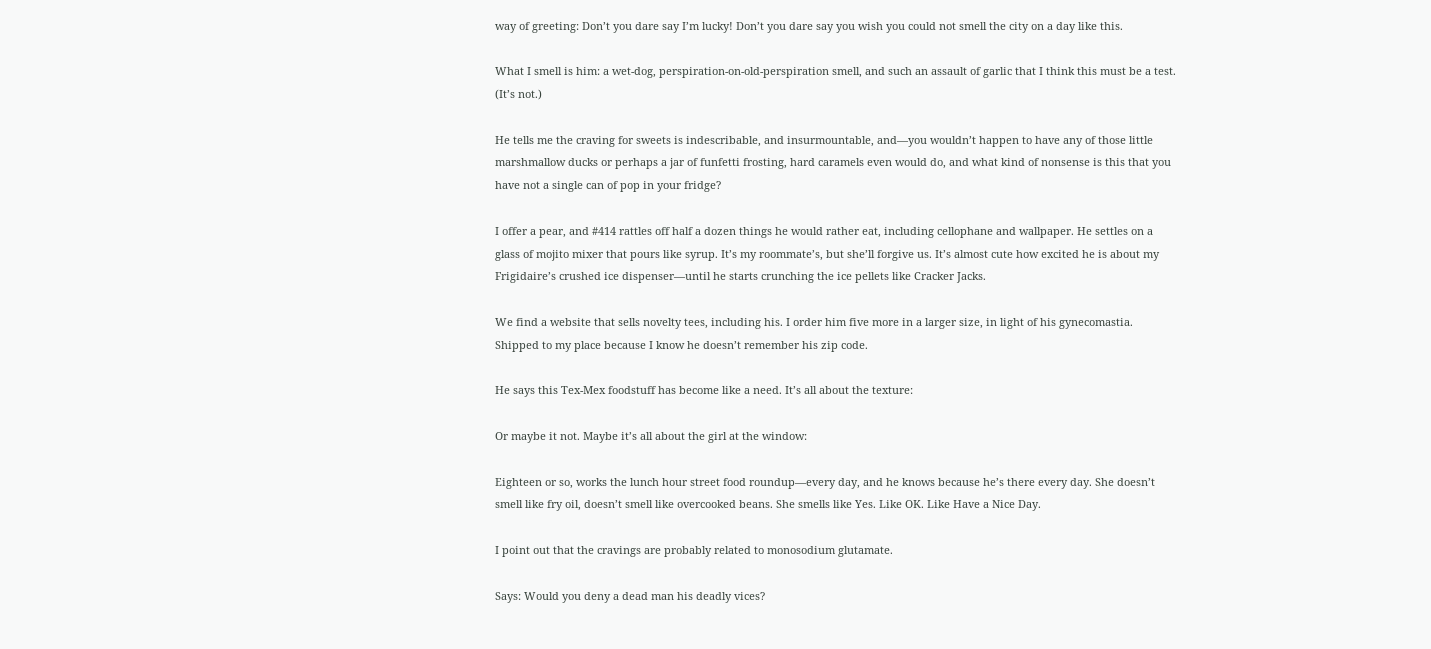way of greeting: Don’t you dare say I’m lucky! Don’t you dare say you wish you could not smell the city on a day like this.

What I smell is him: a wet-dog, perspiration-on-old-perspiration smell, and such an assault of garlic that I think this must be a test. (It’s not.)

He tells me the craving for sweets is indescribable, and insurmountable, and—you wouldn’t happen to have any of those little marshmallow ducks or perhaps a jar of funfetti frosting, hard caramels even would do, and what kind of nonsense is this that you have not a single can of pop in your fridge?

I offer a pear, and #414 rattles off half a dozen things he would rather eat, including cellophane and wallpaper. He settles on a glass of mojito mixer that pours like syrup. It’s my roommate’s, but she’ll forgive us. It’s almost cute how excited he is about my Frigidaire’s crushed ice dispenser—until he starts crunching the ice pellets like Cracker Jacks.

We find a website that sells novelty tees, including his. I order him five more in a larger size, in light of his gynecomastia. Shipped to my place because I know he doesn’t remember his zip code.

He says this Tex-Mex foodstuff has become like a need. It’s all about the texture:

Or maybe it not. Maybe it’s all about the girl at the window:

Eighteen or so, works the lunch hour street food roundup—every day, and he knows because he’s there every day. She doesn’t smell like fry oil, doesn’t smell like overcooked beans. She smells like Yes. Like OK. Like Have a Nice Day.

I point out that the cravings are probably related to monosodium glutamate.

Says: Would you deny a dead man his deadly vices?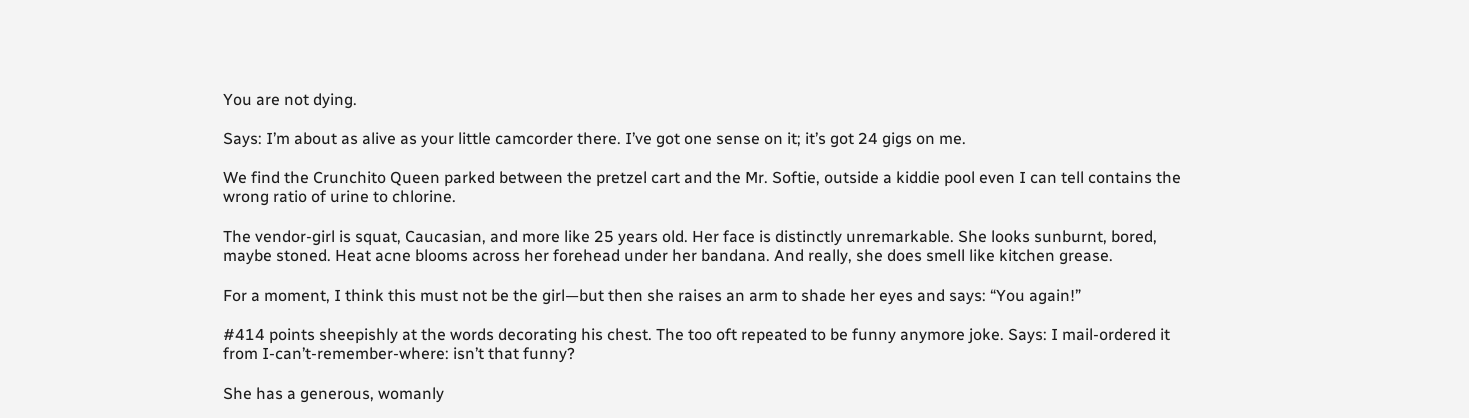You are not dying.

Says: I’m about as alive as your little camcorder there. I’ve got one sense on it; it’s got 24 gigs on me.

We find the Crunchito Queen parked between the pretzel cart and the Mr. Softie, outside a kiddie pool even I can tell contains the wrong ratio of urine to chlorine.

The vendor-girl is squat, Caucasian, and more like 25 years old. Her face is distinctly unremarkable. She looks sunburnt, bored, maybe stoned. Heat acne blooms across her forehead under her bandana. And really, she does smell like kitchen grease.

For a moment, I think this must not be the girl—but then she raises an arm to shade her eyes and says: “You again!”

#414 points sheepishly at the words decorating his chest. The too oft repeated to be funny anymore joke. Says: I mail-ordered it from I-can’t-remember-where: isn’t that funny?

She has a generous, womanly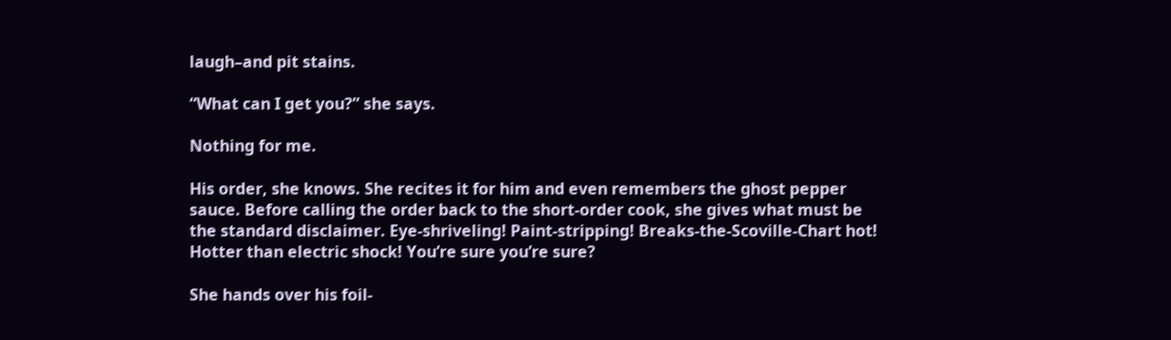laugh–and pit stains.

“What can I get you?” she says.

Nothing for me.

His order, she knows. She recites it for him and even remembers the ghost pepper sauce. Before calling the order back to the short-order cook, she gives what must be the standard disclaimer. Eye-shriveling! Paint-stripping! Breaks-the-Scoville-Chart hot! Hotter than electric shock! You’re sure you’re sure?

She hands over his foil-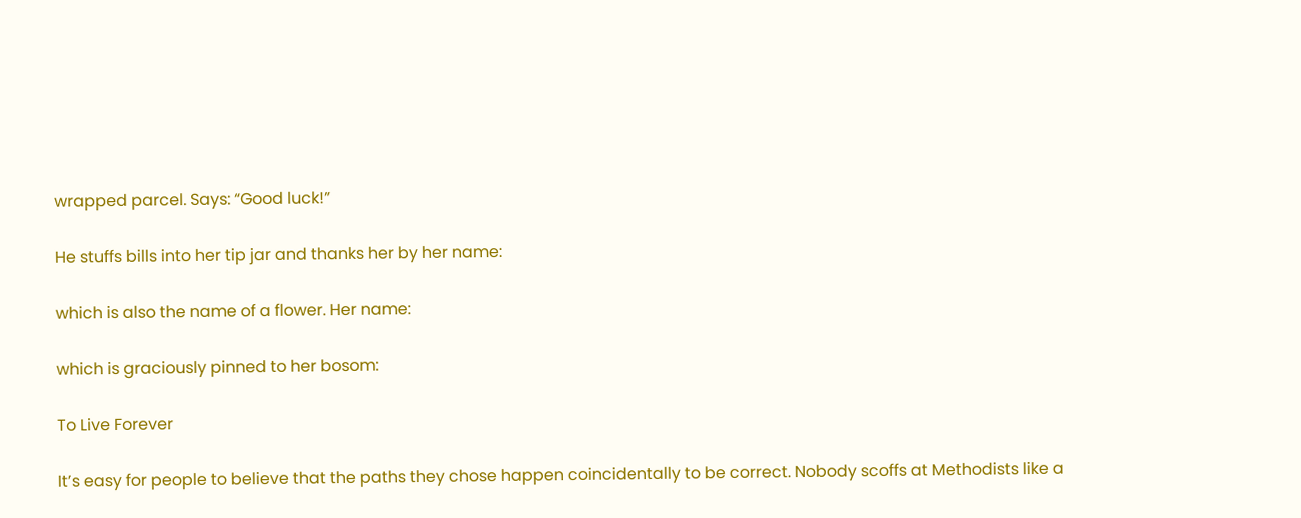wrapped parcel. Says: “Good luck!”

He stuffs bills into her tip jar and thanks her by her name:

which is also the name of a flower. Her name:

which is graciously pinned to her bosom:

To Live Forever

It’s easy for people to believe that the paths they chose happen coincidentally to be correct. Nobody scoffs at Methodists like a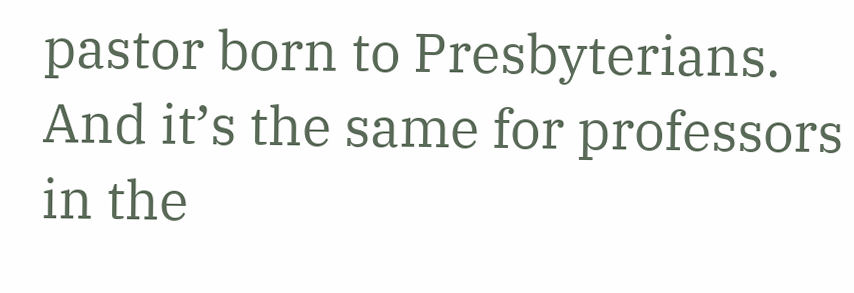pastor born to Presbyterians. And it’s the same for professors in the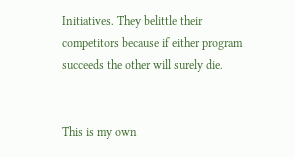Initiatives. They belittle their competitors because if either program succeeds the other will surely die.


This is my own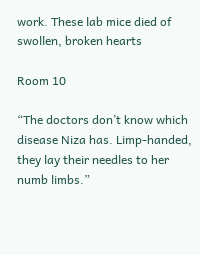work. These lab mice died of swollen, broken hearts

Room 10

“The doctors don’t know which disease Niza has. Limp-handed, they lay their needles to her numb limbs.”